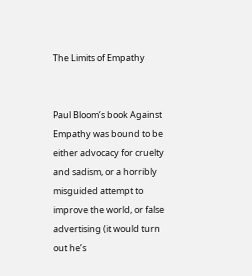The Limits of Empathy


Paul Bloom’s book Against Empathy was bound to be either advocacy for cruelty and sadism, or a horribly misguided attempt to improve the world, or false advertising (it would turn out he’s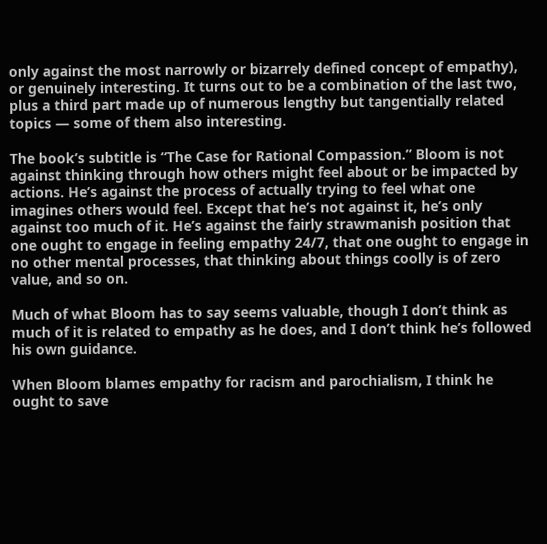only against the most narrowly or bizarrely defined concept of empathy), or genuinely interesting. It turns out to be a combination of the last two, plus a third part made up of numerous lengthy but tangentially related topics — some of them also interesting.

The book’s subtitle is “The Case for Rational Compassion.” Bloom is not against thinking through how others might feel about or be impacted by actions. He’s against the process of actually trying to feel what one imagines others would feel. Except that he’s not against it, he’s only against too much of it. He’s against the fairly strawmanish position that one ought to engage in feeling empathy 24/7, that one ought to engage in no other mental processes, that thinking about things coolly is of zero value, and so on.

Much of what Bloom has to say seems valuable, though I don’t think as much of it is related to empathy as he does, and I don’t think he’s followed his own guidance.

When Bloom blames empathy for racism and parochialism, I think he ought to save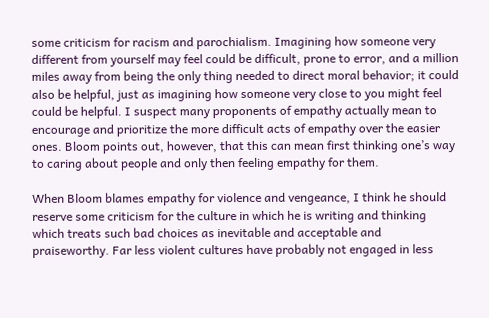some criticism for racism and parochialism. Imagining how someone very different from yourself may feel could be difficult, prone to error, and a million miles away from being the only thing needed to direct moral behavior; it could also be helpful, just as imagining how someone very close to you might feel could be helpful. I suspect many proponents of empathy actually mean to encourage and prioritize the more difficult acts of empathy over the easier ones. Bloom points out, however, that this can mean first thinking one’s way to caring about people and only then feeling empathy for them.

When Bloom blames empathy for violence and vengeance, I think he should reserve some criticism for the culture in which he is writing and thinking which treats such bad choices as inevitable and acceptable and praiseworthy. Far less violent cultures have probably not engaged in less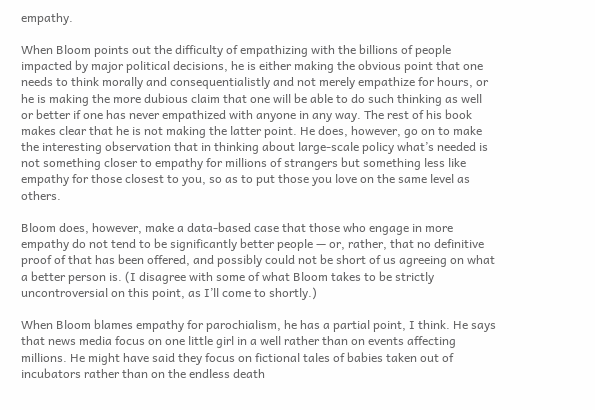empathy.

When Bloom points out the difficulty of empathizing with the billions of people impacted by major political decisions, he is either making the obvious point that one needs to think morally and consequentialistly and not merely empathize for hours, or he is making the more dubious claim that one will be able to do such thinking as well or better if one has never empathized with anyone in any way. The rest of his book makes clear that he is not making the latter point. He does, however, go on to make the interesting observation that in thinking about large-scale policy what’s needed is not something closer to empathy for millions of strangers but something less like empathy for those closest to you, so as to put those you love on the same level as others.

Bloom does, however, make a data-based case that those who engage in more empathy do not tend to be significantly better people — or, rather, that no definitive proof of that has been offered, and possibly could not be short of us agreeing on what a better person is. (I disagree with some of what Bloom takes to be strictly uncontroversial on this point, as I’ll come to shortly.)

When Bloom blames empathy for parochialism, he has a partial point, I think. He says that news media focus on one little girl in a well rather than on events affecting millions. He might have said they focus on fictional tales of babies taken out of incubators rather than on the endless death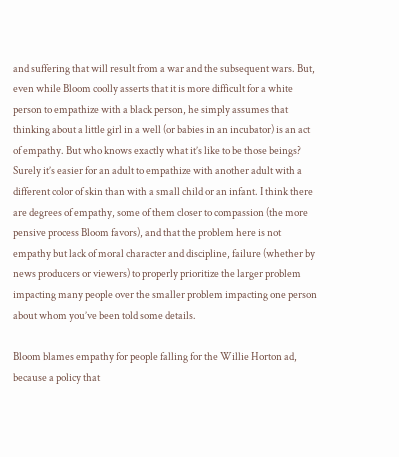and suffering that will result from a war and the subsequent wars. But, even while Bloom coolly asserts that it is more difficult for a white person to empathize with a black person, he simply assumes that thinking about a little girl in a well (or babies in an incubator) is an act of empathy. But who knows exactly what it’s like to be those beings? Surely it’s easier for an adult to empathize with another adult with a different color of skin than with a small child or an infant. I think there are degrees of empathy, some of them closer to compassion (the more pensive process Bloom favors), and that the problem here is not empathy but lack of moral character and discipline, failure (whether by news producers or viewers) to properly prioritize the larger problem impacting many people over the smaller problem impacting one person about whom you’ve been told some details.

Bloom blames empathy for people falling for the Willie Horton ad, because a policy that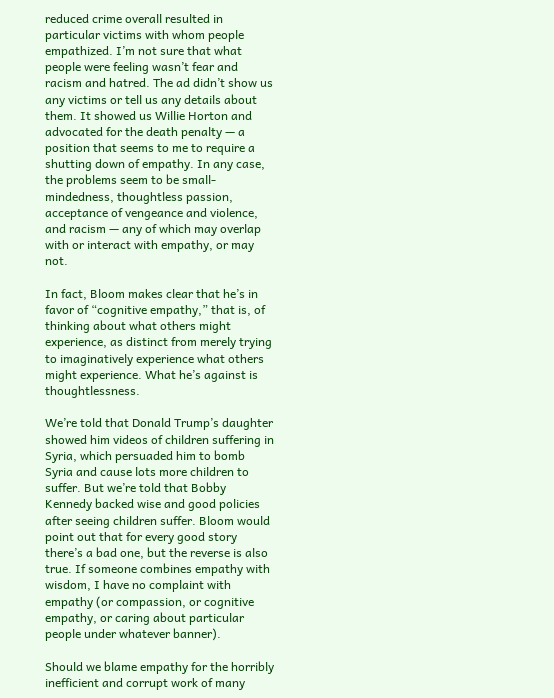reduced crime overall resulted in particular victims with whom people empathized. I’m not sure that what people were feeling wasn’t fear and racism and hatred. The ad didn’t show us any victims or tell us any details about them. It showed us Willie Horton and advocated for the death penalty — a position that seems to me to require a shutting down of empathy. In any case, the problems seem to be small-mindedness, thoughtless passion, acceptance of vengeance and violence, and racism — any of which may overlap with or interact with empathy, or may not.

In fact, Bloom makes clear that he’s in favor of “cognitive empathy,” that is, of thinking about what others might experience, as distinct from merely trying to imaginatively experience what others might experience. What he’s against is thoughtlessness.

We’re told that Donald Trump’s daughter showed him videos of children suffering in Syria, which persuaded him to bomb Syria and cause lots more children to suffer. But we’re told that Bobby Kennedy backed wise and good policies after seeing children suffer. Bloom would point out that for every good story there’s a bad one, but the reverse is also true. If someone combines empathy with wisdom, I have no complaint with empathy (or compassion, or cognitive empathy, or caring about particular people under whatever banner).

Should we blame empathy for the horribly inefficient and corrupt work of many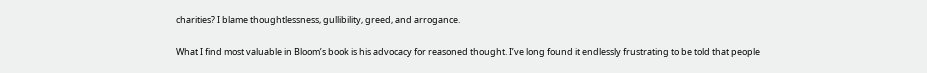charities? I blame thoughtlessness, gullibility, greed, and arrogance.

What I find most valuable in Bloom’s book is his advocacy for reasoned thought. I’ve long found it endlessly frustrating to be told that people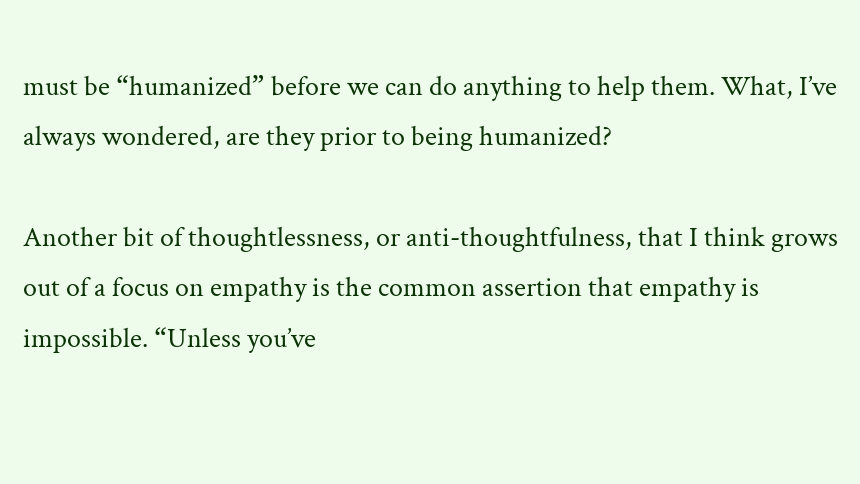must be “humanized” before we can do anything to help them. What, I’ve always wondered, are they prior to being humanized?

Another bit of thoughtlessness, or anti-thoughtfulness, that I think grows out of a focus on empathy is the common assertion that empathy is impossible. “Unless you’ve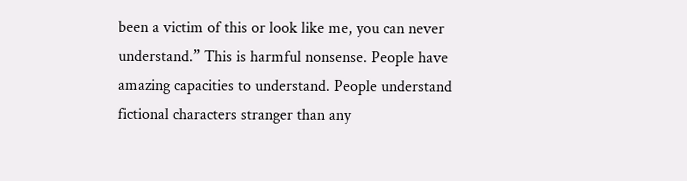been a victim of this or look like me, you can never understand.” This is harmful nonsense. People have amazing capacities to understand. People understand fictional characters stranger than any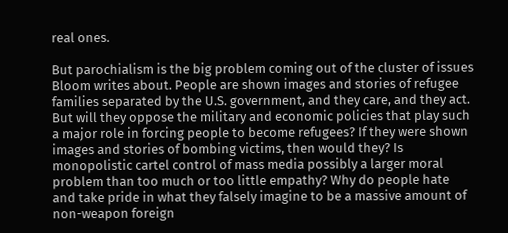real ones.

But parochialism is the big problem coming out of the cluster of issues Bloom writes about. People are shown images and stories of refugee families separated by the U.S. government, and they care, and they act. But will they oppose the military and economic policies that play such a major role in forcing people to become refugees? If they were shown images and stories of bombing victims, then would they? Is monopolistic cartel control of mass media possibly a larger moral problem than too much or too little empathy? Why do people hate and take pride in what they falsely imagine to be a massive amount of non-weapon foreign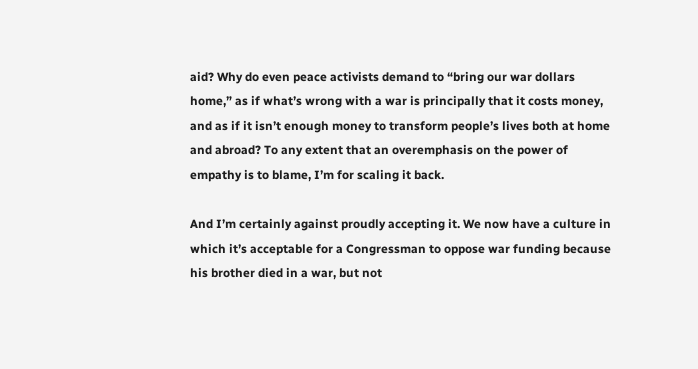aid? Why do even peace activists demand to “bring our war dollars home,” as if what’s wrong with a war is principally that it costs money, and as if it isn’t enough money to transform people’s lives both at home and abroad? To any extent that an overemphasis on the power of empathy is to blame, I’m for scaling it back.

And I’m certainly against proudly accepting it. We now have a culture in which it’s acceptable for a Congressman to oppose war funding because his brother died in a war, but not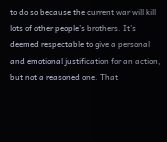to do so because the current war will kill lots of other people’s brothers. It’s deemed respectable to give a personal and emotional justification for an action, but not a reasoned one. That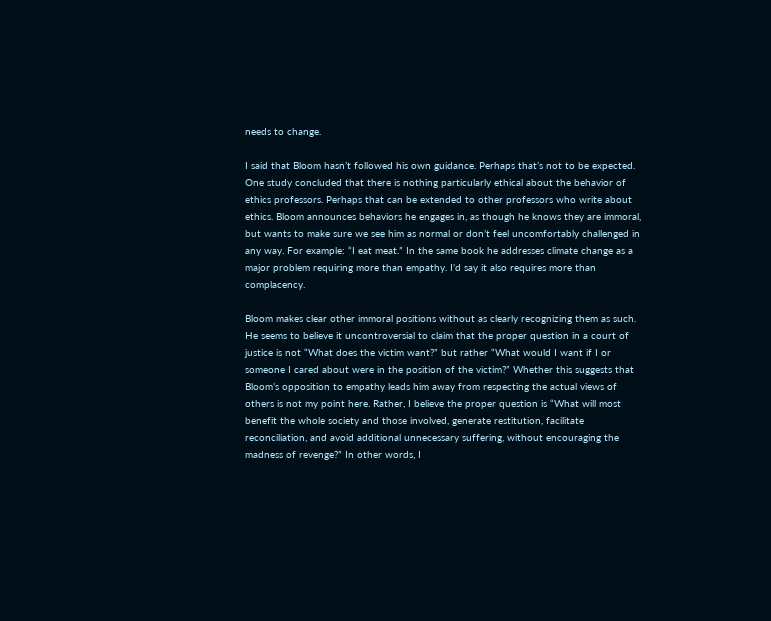needs to change.

I said that Bloom hasn’t followed his own guidance. Perhaps that’s not to be expected. One study concluded that there is nothing particularly ethical about the behavior of ethics professors. Perhaps that can be extended to other professors who write about ethics. Bloom announces behaviors he engages in, as though he knows they are immoral, but wants to make sure we see him as normal or don’t feel uncomfortably challenged in any way. For example: “I eat meat.” In the same book he addresses climate change as a major problem requiring more than empathy. I’d say it also requires more than complacency.

Bloom makes clear other immoral positions without as clearly recognizing them as such. He seems to believe it uncontroversial to claim that the proper question in a court of justice is not “What does the victim want?” but rather “What would I want if I or someone I cared about were in the position of the victim?” Whether this suggests that Bloom’s opposition to empathy leads him away from respecting the actual views of others is not my point here. Rather, I believe the proper question is “What will most benefit the whole society and those involved, generate restitution, facilitate reconciliation, and avoid additional unnecessary suffering, without encouraging the madness of revenge?” In other words, I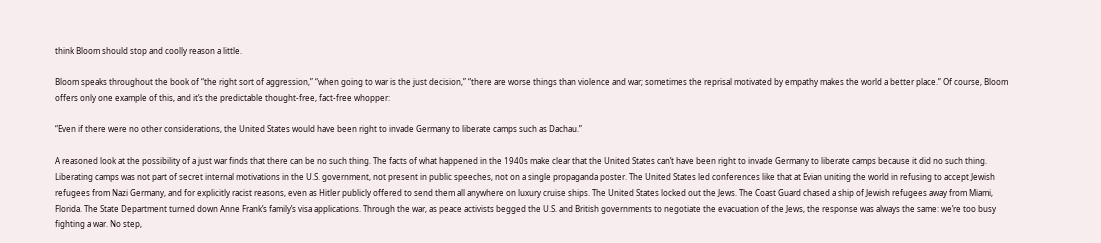think Bloom should stop and coolly reason a little.

Bloom speaks throughout the book of “the right sort of aggression,” “when going to war is the just decision,” “there are worse things than violence and war; sometimes the reprisal motivated by empathy makes the world a better place.” Of course, Bloom offers only one example of this, and it’s the predictable thought-free, fact-free whopper:

“Even if there were no other considerations, the United States would have been right to invade Germany to liberate camps such as Dachau.”

A reasoned look at the possibility of a just war finds that there can be no such thing. The facts of what happened in the 1940s make clear that the United States can’t have been right to invade Germany to liberate camps because it did no such thing. Liberating camps was not part of secret internal motivations in the U.S. government, not present in public speeches, not on a single propaganda poster. The United States led conferences like that at Evian uniting the world in refusing to accept Jewish refugees from Nazi Germany, and for explicitly racist reasons, even as Hitler publicly offered to send them all anywhere on luxury cruise ships. The United States locked out the Jews. The Coast Guard chased a ship of Jewish refugees away from Miami, Florida. The State Department turned down Anne Frank’s family’s visa applications. Through the war, as peace activists begged the U.S. and British governments to negotiate the evacuation of the Jews, the response was always the same: we’re too busy fighting a war. No step,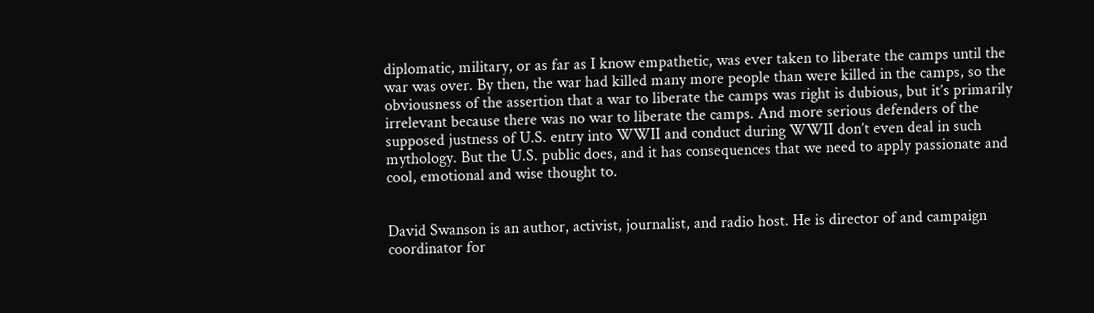diplomatic, military, or as far as I know empathetic, was ever taken to liberate the camps until the war was over. By then, the war had killed many more people than were killed in the camps, so the obviousness of the assertion that a war to liberate the camps was right is dubious, but it’s primarily irrelevant because there was no war to liberate the camps. And more serious defenders of the supposed justness of U.S. entry into WWII and conduct during WWII don’t even deal in such mythology. But the U.S. public does, and it has consequences that we need to apply passionate and cool, emotional and wise thought to.


David Swanson is an author, activist, journalist, and radio host. He is director of and campaign coordinator for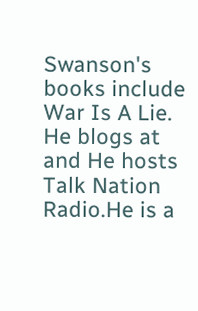Swanson's books include War Is A Lie. He blogs at and He hosts Talk Nation Radio.He is a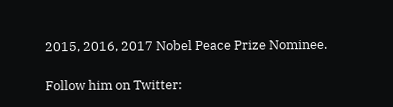2015, 2016, 2017 Nobel Peace Prize Nominee.

Follow him on Twitter: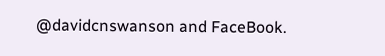@davidcnswanson and FaceBook.